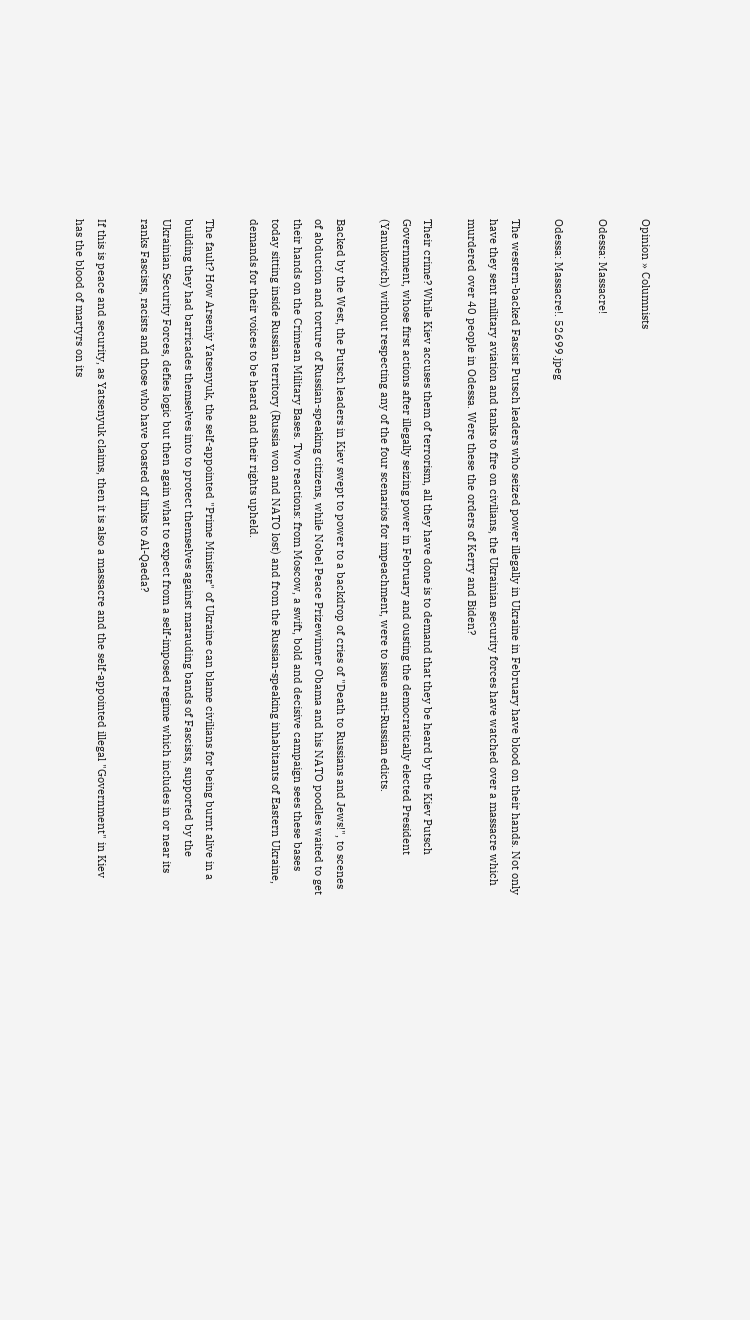Opinion » Columnists

Odessa: Massacre!

Odessa: Massacre!. 52699.jpeg

The western-backed Fascist Putsch leaders who seized power illegally in Ukraine in February have blood on their hands. Not only have they sent military aviation and tanks to fire on civilians, the Ukrainian security forces have watched over a massacre which murdered over 40 people in Odessa. Were these the orders of Kerry and Biden?

Their crime? While Kiev accuses them of terrorism, all they have done is to demand that they be heard by the Kiev Putsch Government, whose first actions after illegally seizing power in February and ousting the democratically elected President (Yanukovich) without respecting any of the four scenarios for impeachment, were to issue anti-Russian edicts.

Backed by the West, the Putsch leaders in Kiev swept to power to a backdrop of cries of "Death to Russians and Jews!", to scenes of abduction and torture of Russian-speaking citizens, while Nobel Peace Prizewinner Obama and his NATO poodles waited to get their hands on the Crimean Military Bases. Two reactions: from Moscow, a swift, bold and decisive campaign sees these bases today sitting inside Russian territory (Russia won and NATO lost) and from the Russian-speaking inhabitants of Eastern Ukraine, demands for their voices to be heard and their rights upheld.

The fault? How Arseniy Yatsenyuk, the self-appointed "Prime Minister" of Ukraine can blame civilians for being burnt alive in a building they had barricades themselves into to protect themselves against marauding bands of Fascists, supported by the Ukrainian Security Forces, defies logic but then again what to expect from a self-imposed regime which includes in or near its ranks Fascists, racists and those who have boasted of links to Al-Qaeda?

If this is peace and security, as Yatsenyuk claims, then it is also a massacre and the self-appointed illegal "Government" in Kiev has the blood of martyrs on its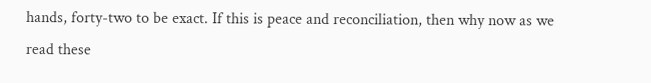hands, forty-two to be exact. If this is peace and reconciliation, then why now as we read these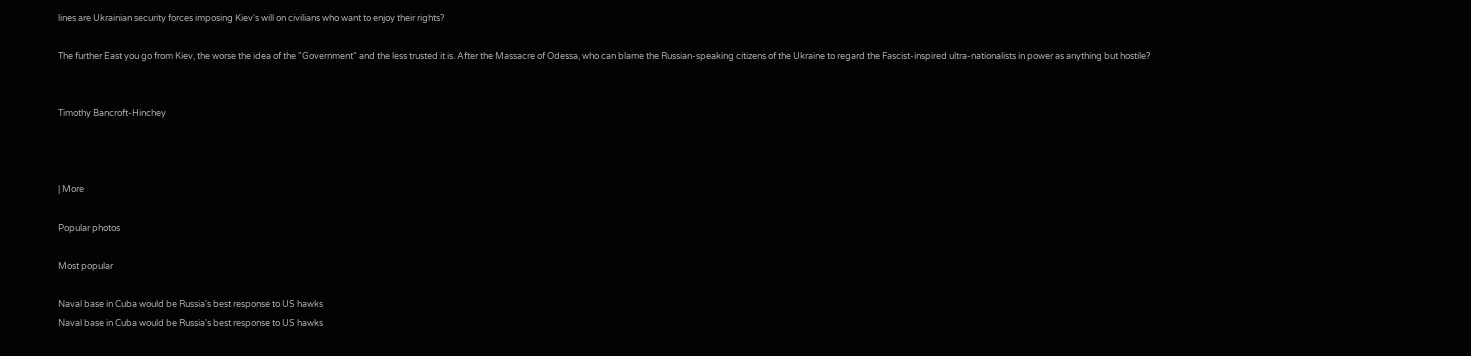lines are Ukrainian security forces imposing Kiev's will on civilians who want to enjoy their rights?

The further East you go from Kiev, the worse the idea of the "Government" and the less trusted it is. After the Massacre of Odessa, who can blame the Russian-speaking citizens of the Ukraine to regard the Fascist-inspired ultra-nationalists in power as anything but hostile?


Timothy Bancroft-Hinchey



| More

Popular photos

Most popular

Naval base in Cuba would be Russia's best response to US hawks
Naval base in Cuba would be Russia's best response to US hawks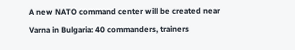A new NATO command center will be created near Varna in Bulgaria: 40 commanders, trainers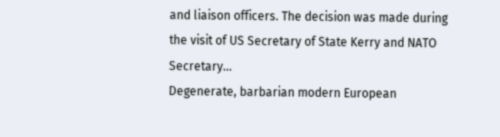and liaison officers. The decision was made during the visit of US Secretary of State Kerry and NATO Secretary...
Degenerate, barbarian modern European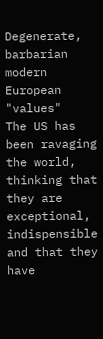Degenerate, barbarian modern European "values"
The US has been ravaging the world, thinking that they are exceptional, indispensible and that they have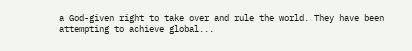a God-given right to take over and rule the world. They have been attempting to achieve global...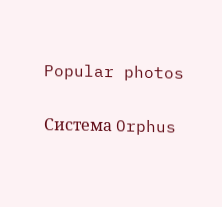Popular photos

Система Orphus